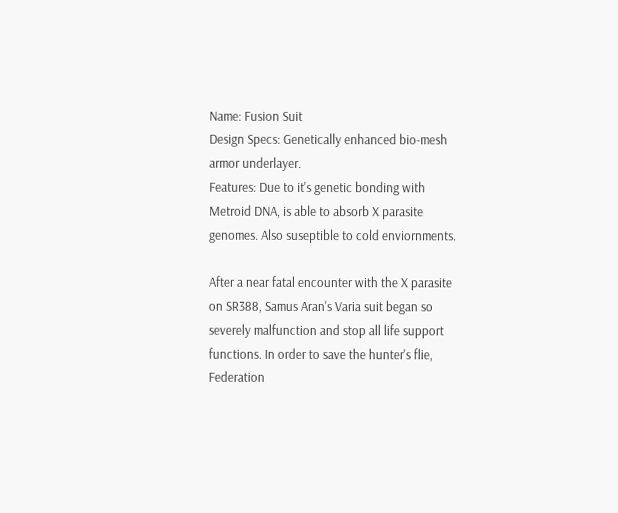Name: Fusion Suit
Design Specs: Genetically enhanced bio-mesh armor underlayer.
Features: Due to it's genetic bonding with Metroid DNA, is able to absorb X parasite genomes. Also suseptible to cold enviornments.

After a near fatal encounter with the X parasite on SR388, Samus Aran's Varia suit began so severely malfunction and stop all life support functions. In order to save the hunter's flie, Federation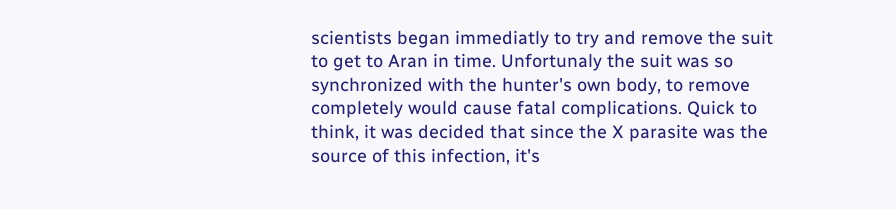scientists began immediatly to try and remove the suit to get to Aran in time. Unfortunaly the suit was so synchronized with the hunter's own body, to remove completely would cause fatal complications. Quick to think, it was decided that since the X parasite was the source of this infection, it's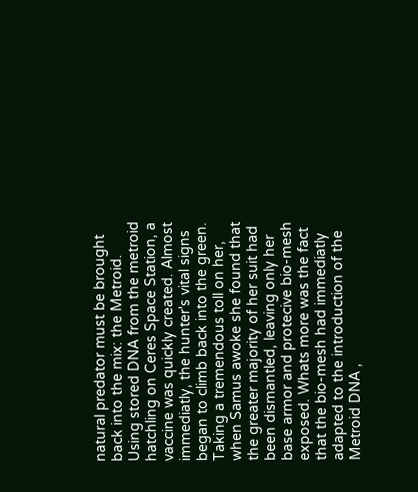natural predator must be brought back into the mix: the Metroid. Using stored DNA from the metroid hatchling on Ceres Space Station, a vaccine was quickly created. Almost immediatly, the hunter's vital signs began to climb back into the green. Taking a tremendous toll on her, when Samus awoke she found that the greater majority of her suit had been dismantled, leaving only her base armor and protecive bio-mesh exposed. Whats more was the fact that the bio-mesh had immediatly adapted to the introduction of the Metroid DNA ,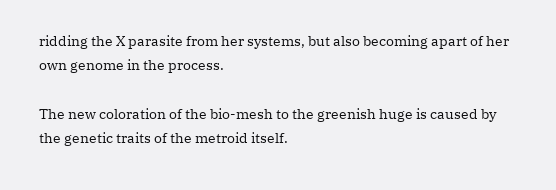ridding the X parasite from her systems, but also becoming apart of her own genome in the process.

The new coloration of the bio-mesh to the greenish huge is caused by the genetic traits of the metroid itself.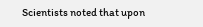Scientists noted that upon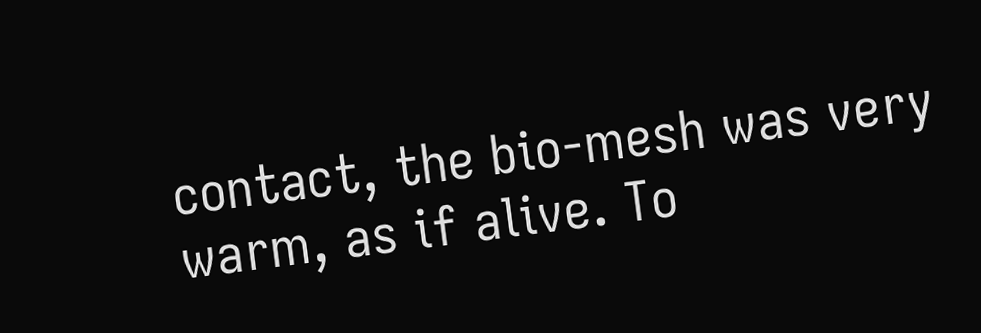contact, the bio-mesh was very warm, as if alive. To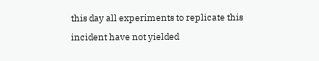this day all experiments to replicate this incident have not yielded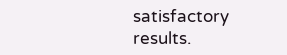satisfactory results.